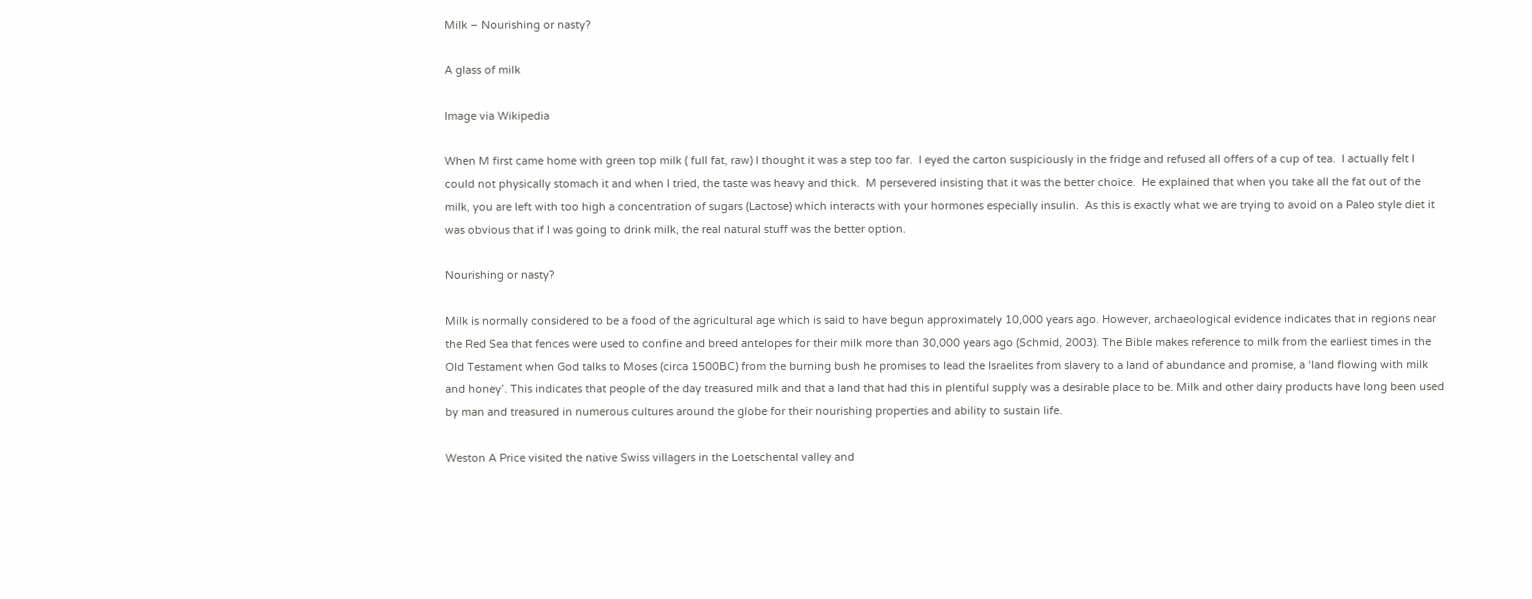Milk – Nourishing or nasty?

A glass of milk

Image via Wikipedia

When M first came home with green top milk ( full fat, raw) I thought it was a step too far.  I eyed the carton suspiciously in the fridge and refused all offers of a cup of tea.  I actually felt I could not physically stomach it and when I tried, the taste was heavy and thick.  M persevered insisting that it was the better choice.  He explained that when you take all the fat out of the milk, you are left with too high a concentration of sugars (Lactose) which interacts with your hormones especially insulin.  As this is exactly what we are trying to avoid on a Paleo style diet it was obvious that if I was going to drink milk, the real natural stuff was the better option.

Nourishing or nasty?

Milk is normally considered to be a food of the agricultural age which is said to have begun approximately 10,000 years ago. However, archaeological evidence indicates that in regions near the Red Sea that fences were used to confine and breed antelopes for their milk more than 30,000 years ago (Schmid, 2003). The Bible makes reference to milk from the earliest times in the Old Testament when God talks to Moses (circa 1500BC) from the burning bush he promises to lead the Israelites from slavery to a land of abundance and promise, a ‘land flowing with milk and honey’. This indicates that people of the day treasured milk and that a land that had this in plentiful supply was a desirable place to be. Milk and other dairy products have long been used by man and treasured in numerous cultures around the globe for their nourishing properties and ability to sustain life.

Weston A Price visited the native Swiss villagers in the Loetschental valley and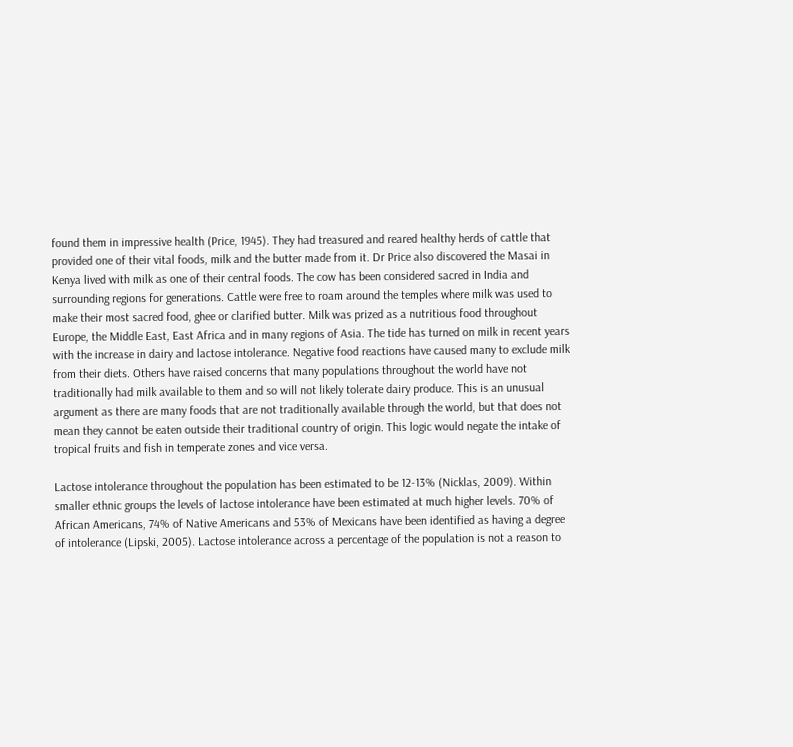found them in impressive health (Price, 1945). They had treasured and reared healthy herds of cattle that provided one of their vital foods, milk and the butter made from it. Dr Price also discovered the Masai in Kenya lived with milk as one of their central foods. The cow has been considered sacred in India and surrounding regions for generations. Cattle were free to roam around the temples where milk was used to make their most sacred food, ghee or clarified butter. Milk was prized as a nutritious food throughout Europe, the Middle East, East Africa and in many regions of Asia. The tide has turned on milk in recent years with the increase in dairy and lactose intolerance. Negative food reactions have caused many to exclude milk from their diets. Others have raised concerns that many populations throughout the world have not traditionally had milk available to them and so will not likely tolerate dairy produce. This is an unusual argument as there are many foods that are not traditionally available through the world, but that does not mean they cannot be eaten outside their traditional country of origin. This logic would negate the intake of tropical fruits and fish in temperate zones and vice versa.

Lactose intolerance throughout the population has been estimated to be 12-13% (Nicklas, 2009). Within smaller ethnic groups the levels of lactose intolerance have been estimated at much higher levels. 70% of African Americans, 74% of Native Americans and 53% of Mexicans have been identified as having a degree of intolerance (Lipski, 2005). Lactose intolerance across a percentage of the population is not a reason to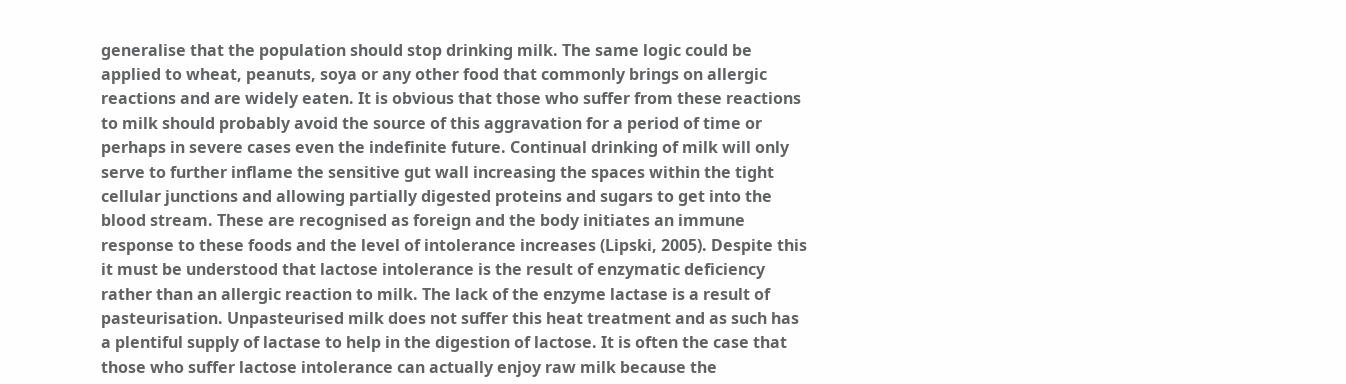generalise that the population should stop drinking milk. The same logic could be applied to wheat, peanuts, soya or any other food that commonly brings on allergic reactions and are widely eaten. It is obvious that those who suffer from these reactions to milk should probably avoid the source of this aggravation for a period of time or perhaps in severe cases even the indefinite future. Continual drinking of milk will only serve to further inflame the sensitive gut wall increasing the spaces within the tight cellular junctions and allowing partially digested proteins and sugars to get into the blood stream. These are recognised as foreign and the body initiates an immune response to these foods and the level of intolerance increases (Lipski, 2005). Despite this it must be understood that lactose intolerance is the result of enzymatic deficiency rather than an allergic reaction to milk. The lack of the enzyme lactase is a result of pasteurisation. Unpasteurised milk does not suffer this heat treatment and as such has a plentiful supply of lactase to help in the digestion of lactose. It is often the case that those who suffer lactose intolerance can actually enjoy raw milk because the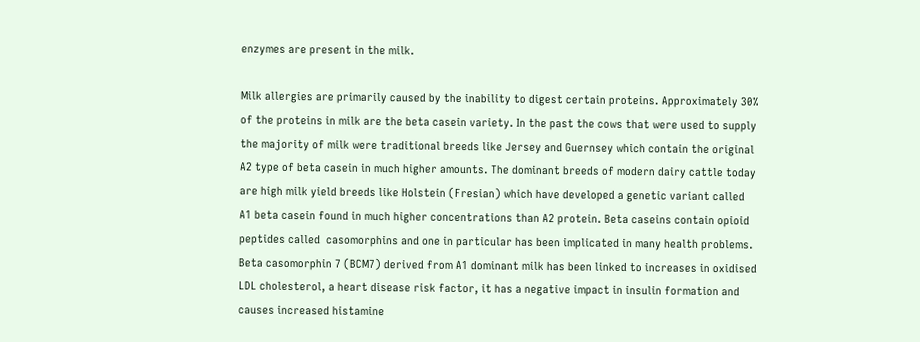enzymes are present in the milk.

Milk allergies are primarily caused by the inability to digest certain proteins. Approximately 30% of the proteins in milk are the beta casein variety. In the past the cows that were used to supply the majority of milk were traditional breeds like Jersey and Guernsey which contain the original A2 type of beta casein in much higher amounts. The dominant breeds of modern dairy cattle today are high milk yield breeds like Holstein (Fresian) which have developed a genetic variant called A1 beta casein found in much higher concentrations than A2 protein. Beta caseins contain opioid peptides called  casomorphins and one in particular has been implicated in many health problems. Beta casomorphin 7 (BCM7) derived from A1 dominant milk has been linked to increases in oxidised LDL cholesterol, a heart disease risk factor, it has a negative impact in insulin formation and causes increased histamine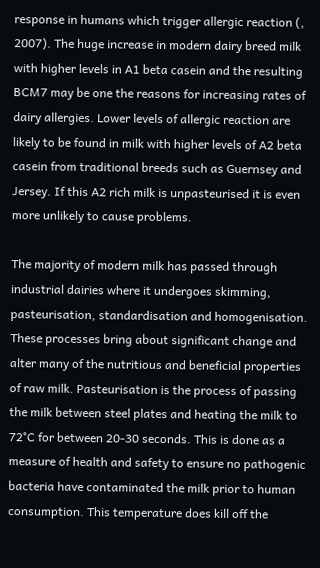response in humans which trigger allergic reaction (, 2007). The huge increase in modern dairy breed milk with higher levels in A1 beta casein and the resulting BCM7 may be one the reasons for increasing rates of dairy allergies. Lower levels of allergic reaction are likely to be found in milk with higher levels of A2 beta casein from traditional breeds such as Guernsey and Jersey. If this A2 rich milk is unpasteurised it is even more unlikely to cause problems.

The majority of modern milk has passed through industrial dairies where it undergoes skimming, pasteurisation, standardisation and homogenisation. These processes bring about significant change and alter many of the nutritious and beneficial properties of raw milk. Pasteurisation is the process of passing the milk between steel plates and heating the milk to 72°C for between 20-30 seconds. This is done as a measure of health and safety to ensure no pathogenic bacteria have contaminated the milk prior to human consumption. This temperature does kill off the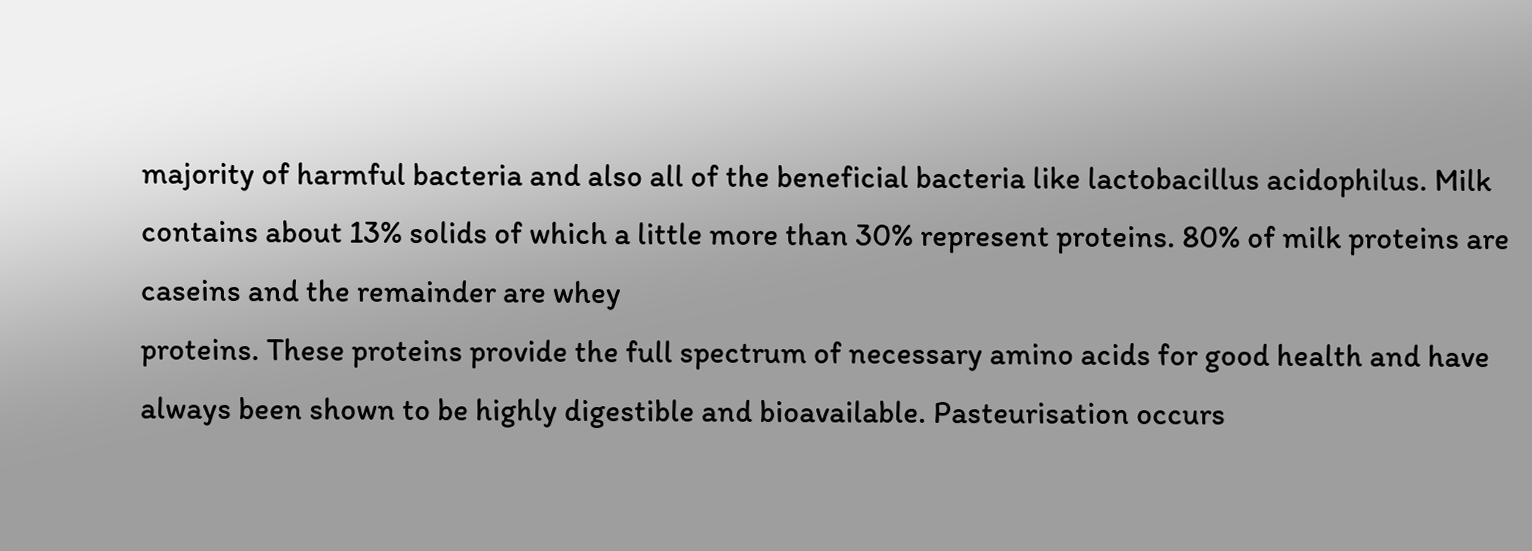majority of harmful bacteria and also all of the beneficial bacteria like lactobacillus acidophilus. Milk contains about 13% solids of which a little more than 30% represent proteins. 80% of milk proteins are caseins and the remainder are whey
proteins. These proteins provide the full spectrum of necessary amino acids for good health and have always been shown to be highly digestible and bioavailable. Pasteurisation occurs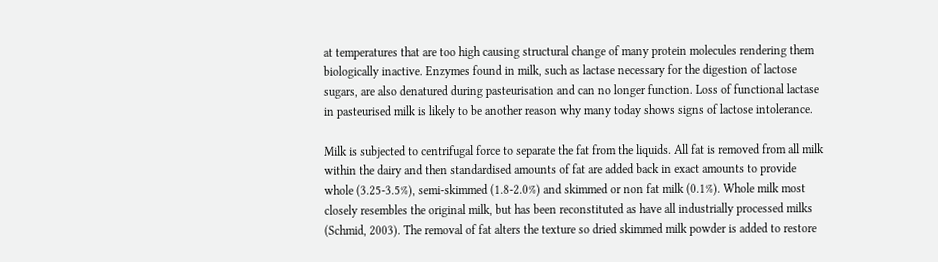at temperatures that are too high causing structural change of many protein molecules rendering them biologically inactive. Enzymes found in milk, such as lactase necessary for the digestion of lactose sugars, are also denatured during pasteurisation and can no longer function. Loss of functional lactase in pasteurised milk is likely to be another reason why many today shows signs of lactose intolerance.

Milk is subjected to centrifugal force to separate the fat from the liquids. All fat is removed from all milk within the dairy and then standardised amounts of fat are added back in exact amounts to provide whole (3.25-3.5%), semi-skimmed (1.8-2.0%) and skimmed or non fat milk (0.1%). Whole milk most closely resembles the original milk, but has been reconstituted as have all industrially processed milks (Schmid, 2003). The removal of fat alters the texture so dried skimmed milk powder is added to restore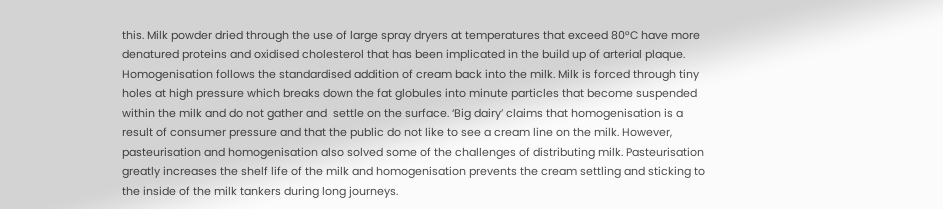this. Milk powder dried through the use of large spray dryers at temperatures that exceed 80°C have more denatured proteins and oxidised cholesterol that has been implicated in the build up of arterial plaque. Homogenisation follows the standardised addition of cream back into the milk. Milk is forced through tiny holes at high pressure which breaks down the fat globules into minute particles that become suspended within the milk and do not gather and  settle on the surface. ‘Big dairy’ claims that homogenisation is a result of consumer pressure and that the public do not like to see a cream line on the milk. However, pasteurisation and homogenisation also solved some of the challenges of distributing milk. Pasteurisation greatly increases the shelf life of the milk and homogenisation prevents the cream settling and sticking to the inside of the milk tankers during long journeys.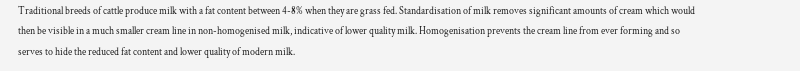Traditional breeds of cattle produce milk with a fat content between 4-8% when they are grass fed. Standardisation of milk removes significant amounts of cream which would then be visible in a much smaller cream line in non-homogenised milk, indicative of lower quality milk. Homogenisation prevents the cream line from ever forming and so serves to hide the reduced fat content and lower quality of modern milk.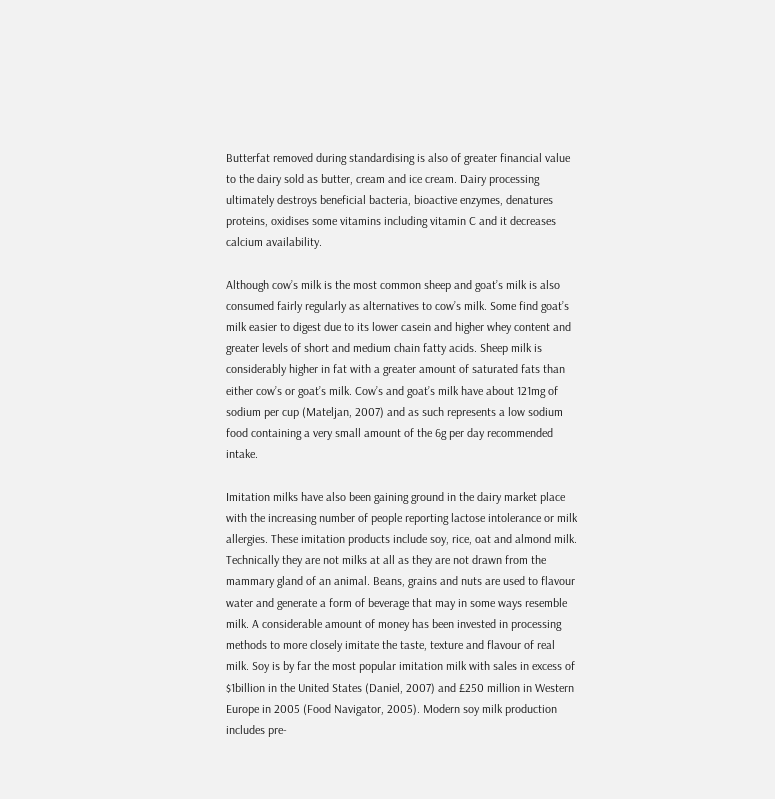Butterfat removed during standardising is also of greater financial value to the dairy sold as butter, cream and ice cream. Dairy processing ultimately destroys beneficial bacteria, bioactive enzymes, denatures proteins, oxidises some vitamins including vitamin C and it decreases calcium availability.

Although cow’s milk is the most common sheep and goat’s milk is also consumed fairly regularly as alternatives to cow’s milk. Some find goat’s milk easier to digest due to its lower casein and higher whey content and greater levels of short and medium chain fatty acids. Sheep milk is considerably higher in fat with a greater amount of saturated fats than either cow’s or goat’s milk. Cow’s and goat’s milk have about 121mg of sodium per cup (Mateljan, 2007) and as such represents a low sodium food containing a very small amount of the 6g per day recommended intake.

Imitation milks have also been gaining ground in the dairy market place with the increasing number of people reporting lactose intolerance or milk allergies. These imitation products include soy, rice, oat and almond milk. Technically they are not milks at all as they are not drawn from the mammary gland of an animal. Beans, grains and nuts are used to flavour water and generate a form of beverage that may in some ways resemble milk. A considerable amount of money has been invested in processing methods to more closely imitate the taste, texture and flavour of real milk. Soy is by far the most popular imitation milk with sales in excess of $1billion in the United States (Daniel, 2007) and £250 million in Western Europe in 2005 (Food Navigator, 2005). Modern soy milk production includes pre-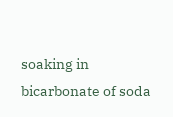soaking in bicarbonate of soda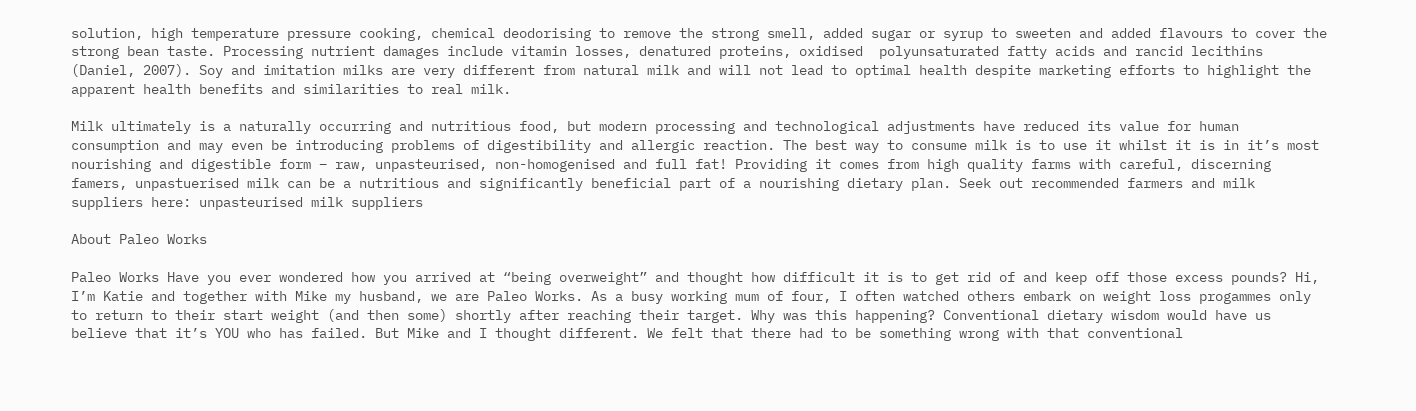solution, high temperature pressure cooking, chemical deodorising to remove the strong smell, added sugar or syrup to sweeten and added flavours to cover the strong bean taste. Processing nutrient damages include vitamin losses, denatured proteins, oxidised  polyunsaturated fatty acids and rancid lecithins (Daniel, 2007). Soy and imitation milks are very different from natural milk and will not lead to optimal health despite marketing efforts to highlight the apparent health benefits and similarities to real milk.

Milk ultimately is a naturally occurring and nutritious food, but modern processing and technological adjustments have reduced its value for human consumption and may even be introducing problems of digestibility and allergic reaction. The best way to consume milk is to use it whilst it is in it’s most nourishing and digestible form – raw, unpasteurised, non-homogenised and full fat! Providing it comes from high quality farms with careful, discerning famers, unpastuerised milk can be a nutritious and significantly beneficial part of a nourishing dietary plan. Seek out recommended farmers and milk suppliers here: unpasteurised milk suppliers

About Paleo Works

Paleo Works Have you ever wondered how you arrived at “being overweight” and thought how difficult it is to get rid of and keep off those excess pounds? Hi, I’m Katie and together with Mike my husband, we are Paleo Works. As a busy working mum of four, I often watched others embark on weight loss progammes only to return to their start weight (and then some) shortly after reaching their target. Why was this happening? Conventional dietary wisdom would have us believe that it’s YOU who has failed. But Mike and I thought different. We felt that there had to be something wrong with that conventional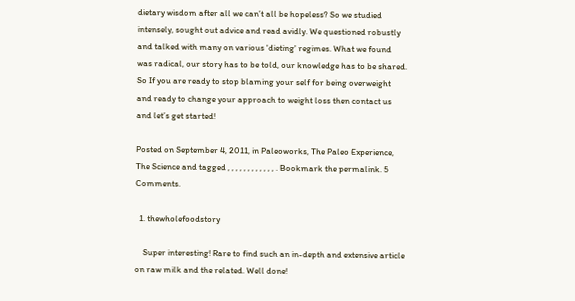dietary wisdom after all we can’t all be hopeless? So we studied intensely, sought out advice and read avidly. We questioned robustly and talked with many on various 'dieting' regimes. What we found was radical, our story has to be told, our knowledge has to be shared. So If you are ready to stop blaming your self for being overweight and ready to change your approach to weight loss then contact us and let’s get started!

Posted on September 4, 2011, in Paleoworks, The Paleo Experience, The Science and tagged , , , , , , , , , , , , . Bookmark the permalink. 5 Comments.

  1. thewholefoodstory

    Super interesting! Rare to find such an in-depth and extensive article on raw milk and the related. Well done!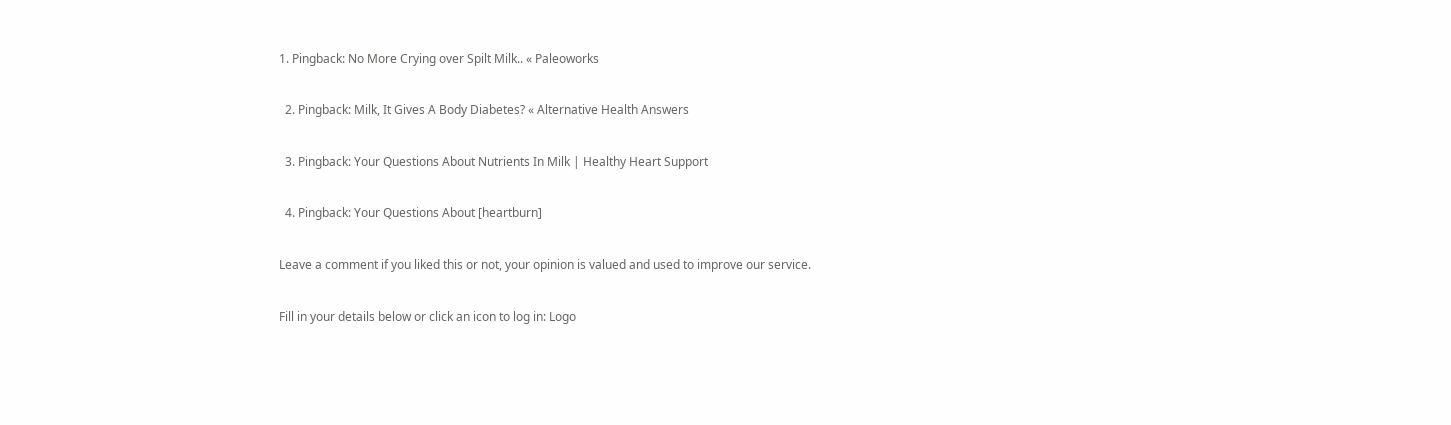1. Pingback: No More Crying over Spilt Milk.. « Paleoworks

  2. Pingback: Milk, It Gives A Body Diabetes? « Alternative Health Answers

  3. Pingback: Your Questions About Nutrients In Milk | Healthy Heart Support

  4. Pingback: Your Questions About [heartburn]

Leave a comment if you liked this or not, your opinion is valued and used to improve our service.

Fill in your details below or click an icon to log in: Logo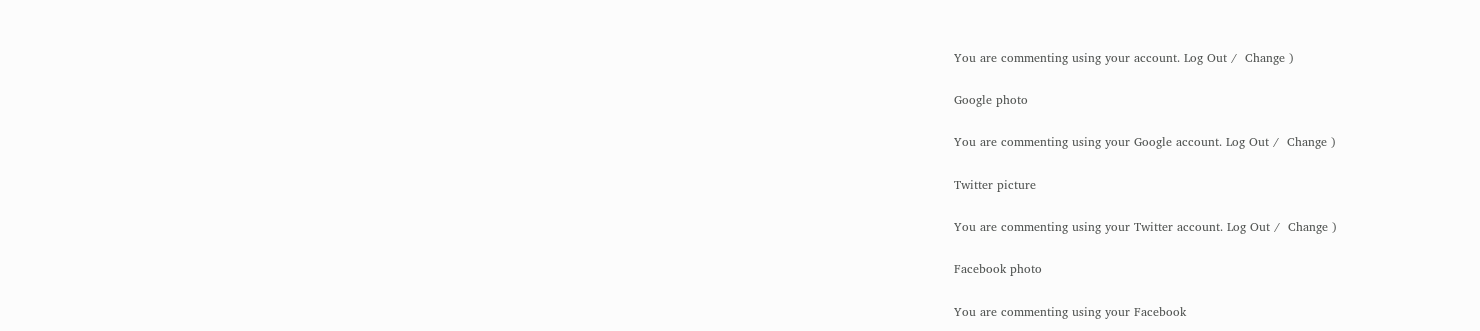You are commenting using your account. Log Out /  Change )

Google photo

You are commenting using your Google account. Log Out /  Change )

Twitter picture

You are commenting using your Twitter account. Log Out /  Change )

Facebook photo

You are commenting using your Facebook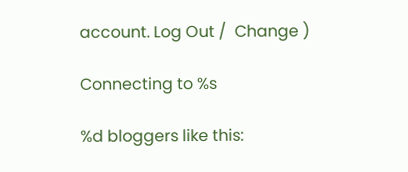account. Log Out /  Change )

Connecting to %s

%d bloggers like this: